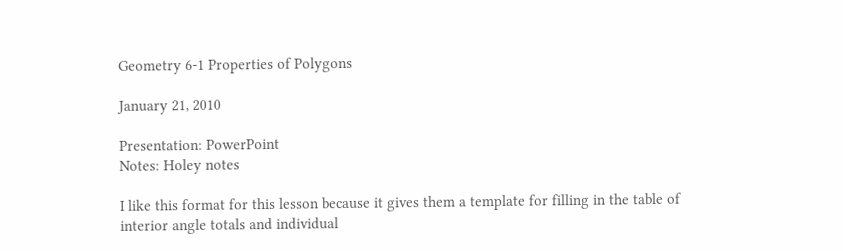Geometry 6-1 Properties of Polygons

January 21, 2010

Presentation: PowerPoint
Notes: Holey notes

I like this format for this lesson because it gives them a template for filling in the table of interior angle totals and individual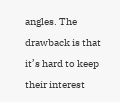angles. The drawback is that it’s hard to keep their interest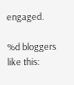engaged.

%d bloggers like this: